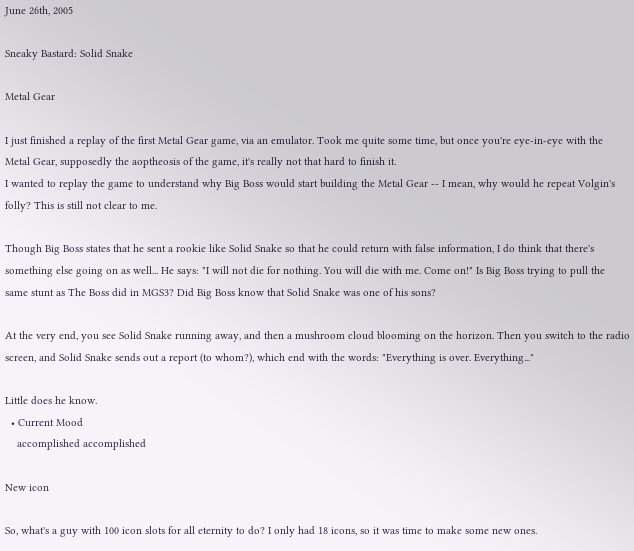June 26th, 2005

Sneaky Bastard: Solid Snake

Metal Gear

I just finished a replay of the first Metal Gear game, via an emulator. Took me quite some time, but once you're eye-in-eye with the Metal Gear, supposedly the aoptheosis of the game, it's really not that hard to finish it.
I wanted to replay the game to understand why Big Boss would start building the Metal Gear -- I mean, why would he repeat Volgin's folly? This is still not clear to me.

Though Big Boss states that he sent a rookie like Solid Snake so that he could return with false information, I do think that there's something else going on as well... He says: "I will not die for nothing. You will die with me. Come on!" Is Big Boss trying to pull the same stunt as The Boss did in MGS3? Did Big Boss know that Solid Snake was one of his sons?

At the very end, you see Solid Snake running away, and then a mushroom cloud blooming on the horizon. Then you switch to the radio screen, and Solid Snake sends out a report (to whom?), which end with the words: "Everything is over. Everything..."

Little does he know.
  • Current Mood
    accomplished accomplished

New icon

So, what's a guy with 100 icon slots for all eternity to do? I only had 18 icons, so it was time to make some new ones.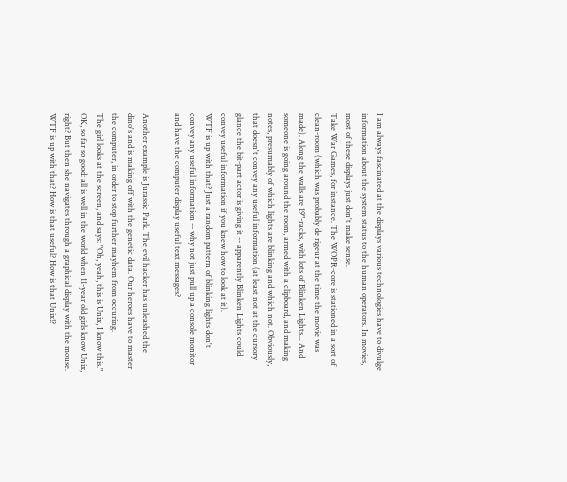I am always fascinated at the displays various technologies have to divulge information about the system status to the human operators. In movies, most of these displays just don't make sense.
Take War Games, for instance. The WOPR-core is stationed in a sort of clean-room (which was probably de rigeur at the time the movie was made). Along the walls are 19"-racks, with lots of Blinken Lights... And someone is going around the room, armed with a clipboard, and making notes, presumably of which lights are blinking and which not. Obviously, that doesn't convey any useful information (at least not at the cursory glance the bit-part actor is giving it -- apparently Blinken Lights could convey useful information if you knew how to look at it).
WTF is up with that? Just a random pattern of blinking lights don't convey any useful information -- why not just pull up a console monitor and have the computer display useful text messages?

Another example is Jurassic Park. The evil hacker has unleashed the dino's and is making off with the genetic data. Our heroes have to master the computer, in order to stop further mayhem from occuring.
The girl looks at the screen, and says: "Oh, yeah, this is Unix, I know this." OK, so far so good: all is well in the world when 11-year old girls know Unix, right? But then she navigates through a graphical display with the mouse. WTF is up with that? How is that useful? How is that Unix!?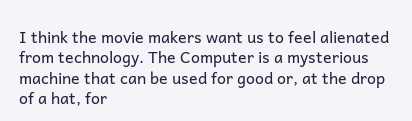I think the movie makers want us to feel alienated from technology. The Computer is a mysterious machine that can be used for good or, at the drop of a hat, for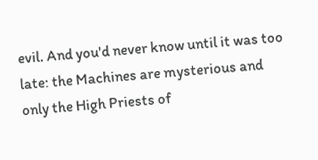evil. And you'd never know until it was too late: the Machines are mysterious and only the High Priests of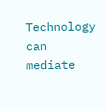Technology can mediate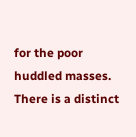for the poor huddled masses.
There is a distinct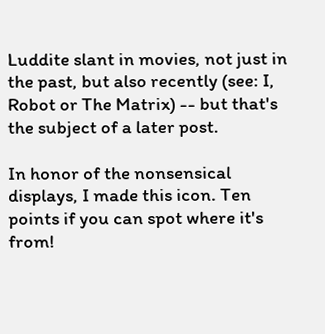Luddite slant in movies, not just in the past, but also recently (see: I, Robot or The Matrix) -- but that's the subject of a later post.

In honor of the nonsensical displays, I made this icon. Ten points if you can spot where it's from!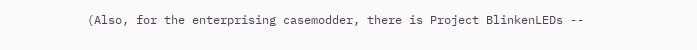(Also, for the enterprising casemodder, there is Project BlinkenLEDs --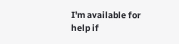I'm available for help if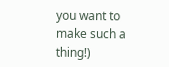you want to make such a thing!)